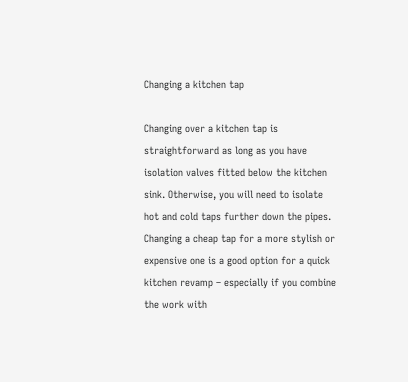Changing a kitchen tap

Changing over a kitchen tap is straightforward as long as you have isolation valves fitted below the kitchen sink. Otherwise, you will need to isolate hot and cold taps further down the pipes. Changing a cheap tap for a more stylish or expensive one is a good option for a quick kitchen revamp – especially if you combine the work with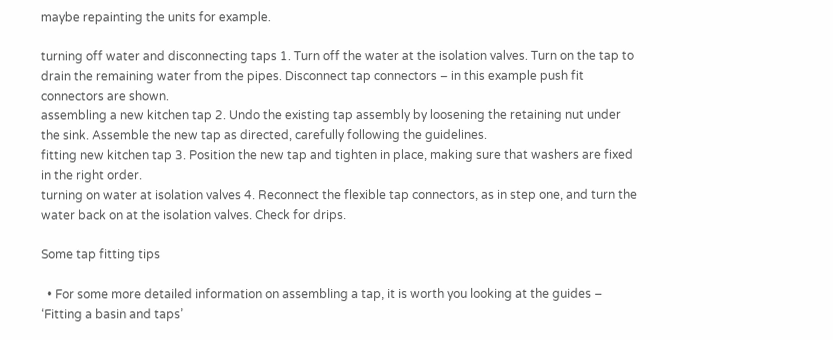maybe repainting the units for example.

turning off water and disconnecting taps 1. Turn off the water at the isolation valves. Turn on the tap to drain the remaining water from the pipes. Disconnect tap connectors – in this example push fit connectors are shown.
assembling a new kitchen tap 2. Undo the existing tap assembly by loosening the retaining nut under the sink. Assemble the new tap as directed, carefully following the guidelines.
fitting new kitchen tap 3. Position the new tap and tighten in place, making sure that washers are fixed in the right order.
turning on water at isolation valves 4. Reconnect the flexible tap connectors, as in step one, and turn the water back on at the isolation valves. Check for drips.

Some tap fitting tips

  • For some more detailed information on assembling a tap, it is worth you looking at the guides – ‘Fitting a basin and taps’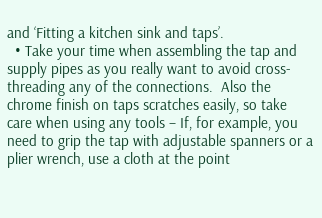and ‘Fitting a kitchen sink and taps’.
  • Take your time when assembling the tap and supply pipes as you really want to avoid cross-threading any of the connections.  Also the chrome finish on taps scratches easily, so take care when using any tools – If, for example, you need to grip the tap with adjustable spanners or a plier wrench, use a cloth at the point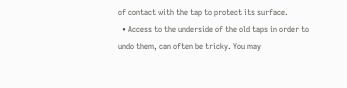of contact with the tap to protect its surface.
  • Access to the underside of the old taps in order to undo them, can often be tricky. You may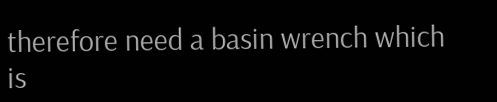therefore need a basin wrench which is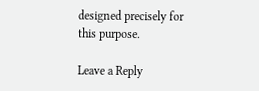designed precisely for this purpose.

Leave a Reply